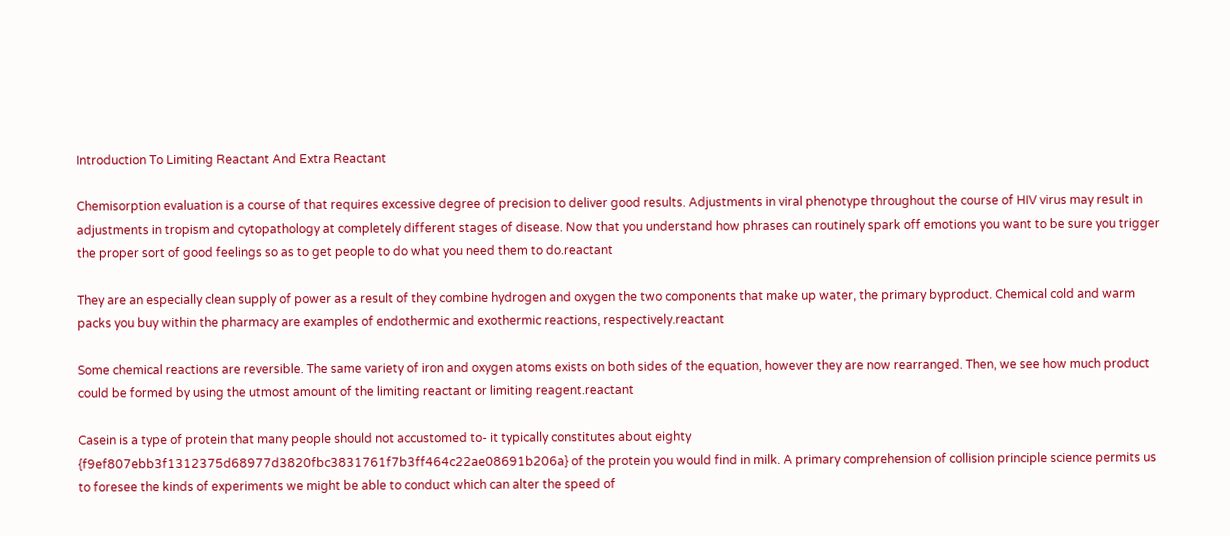Introduction To Limiting Reactant And Extra Reactant

Chemisorption evaluation is a course of that requires excessive degree of precision to deliver good results. Adjustments in viral phenotype throughout the course of HIV virus may result in adjustments in tropism and cytopathology at completely different stages of disease. Now that you understand how phrases can routinely spark off emotions you want to be sure you trigger the proper sort of good feelings so as to get people to do what you need them to do.reactant

They are an especially clean supply of power as a result of they combine hydrogen and oxygen the two components that make up water, the primary byproduct. Chemical cold and warm packs you buy within the pharmacy are examples of endothermic and exothermic reactions, respectively.reactant

Some chemical reactions are reversible. The same variety of iron and oxygen atoms exists on both sides of the equation, however they are now rearranged. Then, we see how much product could be formed by using the utmost amount of the limiting reactant or limiting reagent.reactant

Casein is a type of protein that many people should not accustomed to- it typically constitutes about eighty {f9ef807ebb3f1312375d68977d3820fbc3831761f7b3ff464c22ae08691b206a} of the protein you would find in milk. A primary comprehension of collision principle science permits us to foresee the kinds of experiments we might be able to conduct which can alter the speed of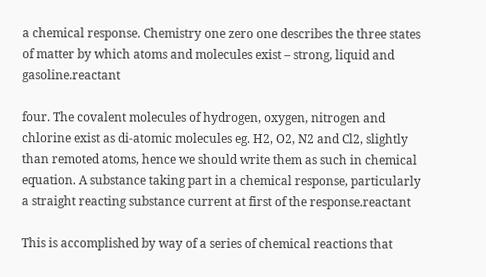a chemical response. Chemistry one zero one describes the three states of matter by which atoms and molecules exist – strong, liquid and gasoline.reactant

four. The covalent molecules of hydrogen, oxygen, nitrogen and chlorine exist as di-atomic molecules eg. H2, O2, N2 and Cl2, slightly than remoted atoms, hence we should write them as such in chemical equation. A substance taking part in a chemical response, particularly a straight reacting substance current at first of the response.reactant

This is accomplished by way of a series of chemical reactions that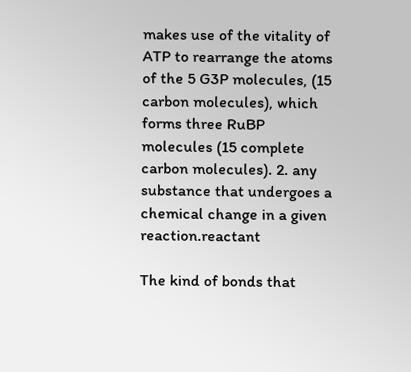makes use of the vitality of ATP to rearrange the atoms of the 5 G3P molecules, (15 carbon molecules), which forms three RuBP molecules (15 complete carbon molecules). 2. any substance that undergoes a chemical change in a given reaction.reactant

The kind of bonds that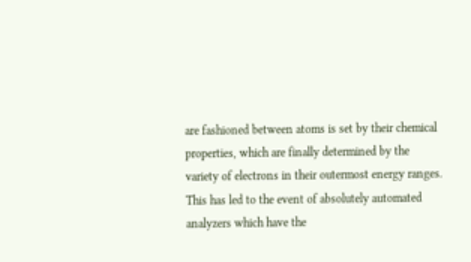are fashioned between atoms is set by their chemical properties, which are finally determined by the variety of electrons in their outermost energy ranges. This has led to the event of absolutely automated analyzers which have the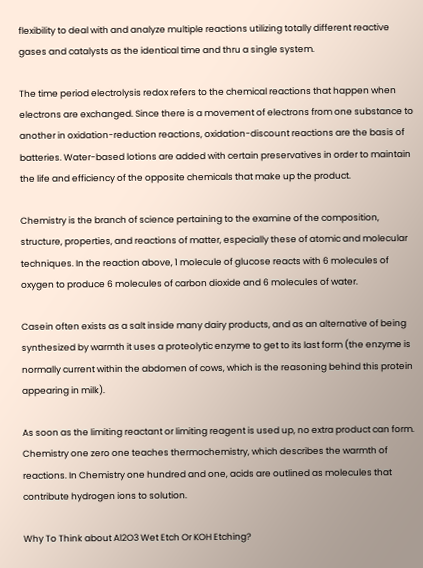flexibility to deal with and analyze multiple reactions utilizing totally different reactive gases and catalysts as the identical time and thru a single system.

The time period electrolysis redox refers to the chemical reactions that happen when electrons are exchanged. Since there is a movement of electrons from one substance to another in oxidation-reduction reactions, oxidation-discount reactions are the basis of batteries. Water-based lotions are added with certain preservatives in order to maintain the life and efficiency of the opposite chemicals that make up the product.

Chemistry is the branch of science pertaining to the examine of the composition, structure, properties, and reactions of matter, especially these of atomic and molecular techniques. In the reaction above, 1 molecule of glucose reacts with 6 molecules of oxygen to produce 6 molecules of carbon dioxide and 6 molecules of water.

Casein often exists as a salt inside many dairy products, and as an alternative of being synthesized by warmth it uses a proteolytic enzyme to get to its last form (the enzyme is normally current within the abdomen of cows, which is the reasoning behind this protein appearing in milk).

As soon as the limiting reactant or limiting reagent is used up, no extra product can form. Chemistry one zero one teaches thermochemistry, which describes the warmth of reactions. In Chemistry one hundred and one, acids are outlined as molecules that contribute hydrogen ions to solution.

Why To Think about Al2O3 Wet Etch Or KOH Etching?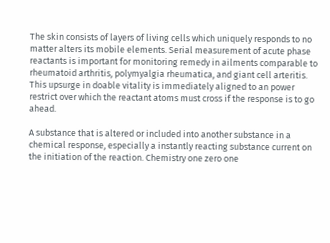The skin consists of layers of living cells which uniquely responds to no matter alters its mobile elements. Serial measurement of acute phase reactants is important for monitoring remedy in ailments comparable to rheumatoid arthritis, polymyalgia rheumatica, and giant cell arteritis. This upsurge in doable vitality is immediately aligned to an power restrict over which the reactant atoms must cross if the response is to go ahead.

A substance that is altered or included into another substance in a chemical response, especially a instantly reacting substance current on the initiation of the reaction. Chemistry one zero one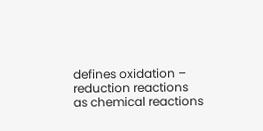defines oxidation – reduction reactions as chemical reactions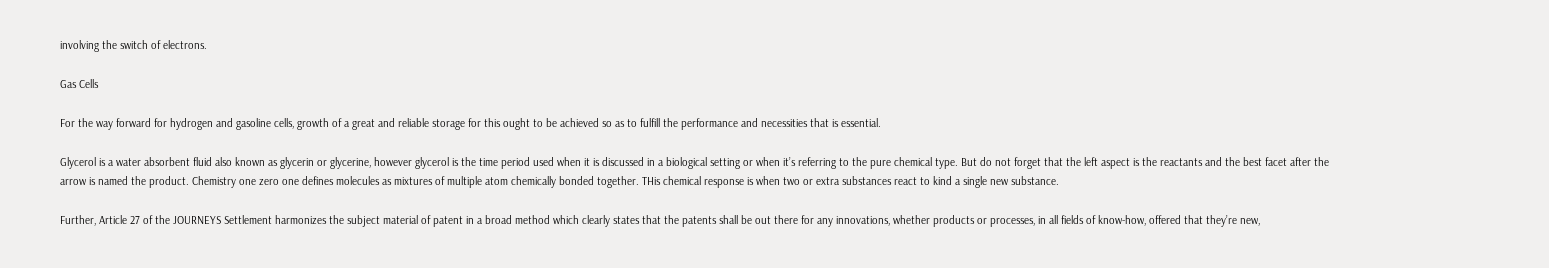involving the switch of electrons.

Gas Cells

For the way forward for hydrogen and gasoline cells, growth of a great and reliable storage for this ought to be achieved so as to fulfill the performance and necessities that is essential.

Glycerol is a water absorbent fluid also known as glycerin or glycerine, however glycerol is the time period used when it is discussed in a biological setting or when it’s referring to the pure chemical type. But do not forget that the left aspect is the reactants and the best facet after the arrow is named the product. Chemistry one zero one defines molecules as mixtures of multiple atom chemically bonded together. THis chemical response is when two or extra substances react to kind a single new substance.

Further, Article 27 of the JOURNEYS Settlement harmonizes the subject material of patent in a broad method which clearly states that the patents shall be out there for any innovations, whether products or processes, in all fields of know-how, offered that they’re new,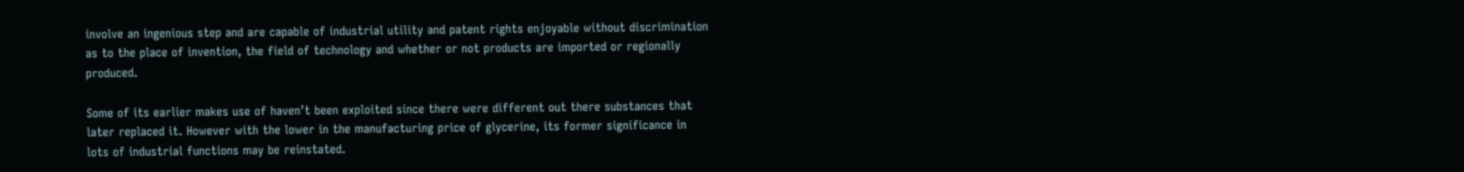involve an ingenious step and are capable of industrial utility and patent rights enjoyable without discrimination as to the place of invention, the field of technology and whether or not products are imported or regionally produced.

Some of its earlier makes use of haven’t been exploited since there were different out there substances that later replaced it. However with the lower in the manufacturing price of glycerine, its former significance in lots of industrial functions may be reinstated.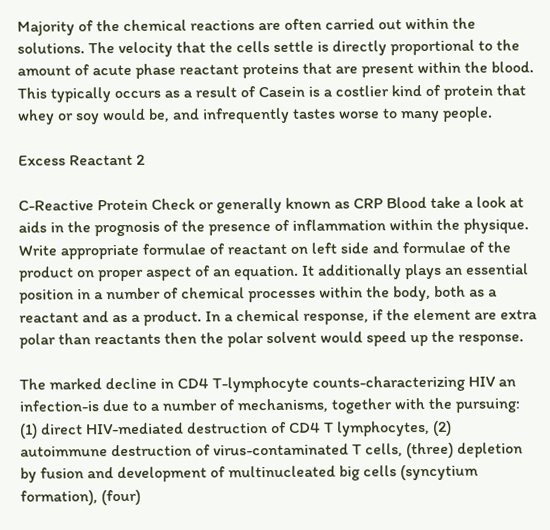Majority of the chemical reactions are often carried out within the solutions. The velocity that the cells settle is directly proportional to the amount of acute phase reactant proteins that are present within the blood. This typically occurs as a result of Casein is a costlier kind of protein that whey or soy would be, and infrequently tastes worse to many people.

Excess Reactant 2

C-Reactive Protein Check or generally known as CRP Blood take a look at aids in the prognosis of the presence of inflammation within the physique. Write appropriate formulae of reactant on left side and formulae of the product on proper aspect of an equation. It additionally plays an essential position in a number of chemical processes within the body, both as a reactant and as a product. In a chemical response, if the element are extra polar than reactants then the polar solvent would speed up the response.

The marked decline in CD4 T-lymphocyte counts-characterizing HIV an infection-is due to a number of mechanisms, together with the pursuing: (1) direct HIV-mediated destruction of CD4 T lymphocytes, (2) autoimmune destruction of virus-contaminated T cells, (three) depletion by fusion and development of multinucleated big cells (syncytium formation), (four)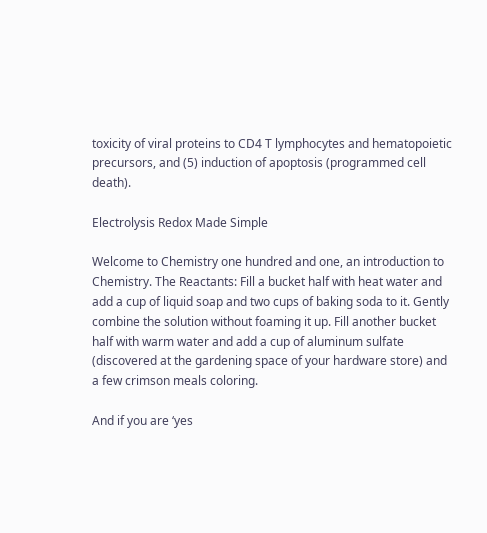toxicity of viral proteins to CD4 T lymphocytes and hematopoietic precursors, and (5) induction of apoptosis (programmed cell death).

Electrolysis Redox Made Simple

Welcome to Chemistry one hundred and one, an introduction to Chemistry. The Reactants: Fill a bucket half with heat water and add a cup of liquid soap and two cups of baking soda to it. Gently combine the solution without foaming it up. Fill another bucket half with warm water and add a cup of aluminum sulfate (discovered at the gardening space of your hardware store) and a few crimson meals coloring.

And if you are ‘yes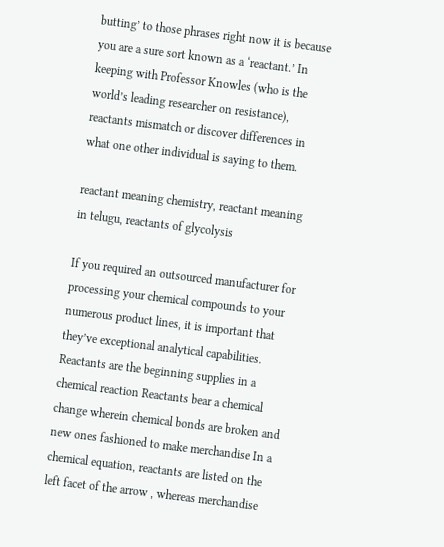butting’ to those phrases right now it is because you are a sure sort known as a ‘reactant.’ In keeping with Professor Knowles (who is the world’s leading researcher on resistance), reactants mismatch or discover differences in what one other individual is saying to them.

reactant meaning chemistry, reactant meaning in telugu, reactants of glycolysis

If you required an outsourced manufacturer for processing your chemical compounds to your numerous product lines, it is important that they’ve exceptional analytical capabilities. Reactants are the beginning supplies in a chemical reaction Reactants bear a chemical change wherein chemical bonds are broken and new ones fashioned to make merchandise In a chemical equation, reactants are listed on the left facet of the arrow , whereas merchandise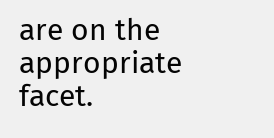are on the appropriate facet.